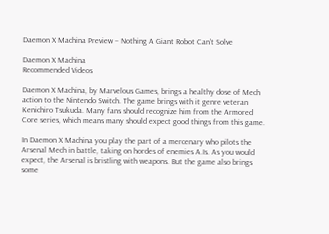Daemon X Machina Preview – Nothing A Giant Robot Can’t Solve

Daemon X Machina
Recommended Videos

Daemon X Machina, by Marvelous Games, brings a healthy dose of Mech action to the Nintendo Switch. The game brings with it genre veteran Kenichiro Tsukuda. Many fans should recognize him from the Armored Core series, which means many should expect good things from this game.

In Daemon X Machina you play the part of a mercenary who pilots the Arsenal Mech in battle, taking on hordes of enemies A.Is. As you would expect, the Arsenal is bristling with weapons. But the game also brings some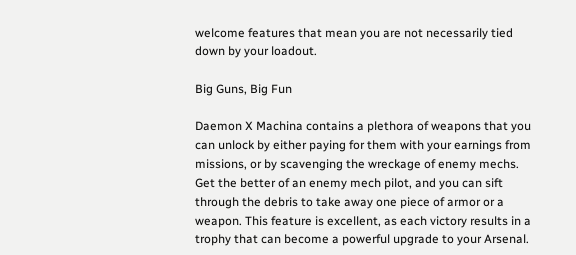welcome features that mean you are not necessarily tied down by your loadout.

Big Guns, Big Fun

Daemon X Machina contains a plethora of weapons that you can unlock by either paying for them with your earnings from missions, or by scavenging the wreckage of enemy mechs. Get the better of an enemy mech pilot, and you can sift through the debris to take away one piece of armor or a weapon. This feature is excellent, as each victory results in a trophy that can become a powerful upgrade to your Arsenal.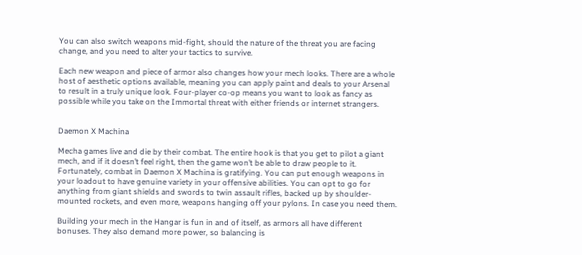You can also switch weapons mid-fight, should the nature of the threat you are facing change, and you need to alter your tactics to survive.

Each new weapon and piece of armor also changes how your mech looks. There are a whole host of aesthetic options available, meaning you can apply paint and deals to your Arsenal to result in a truly unique look. Four-player co-op means you want to look as fancy as possible while you take on the Immortal threat with either friends or internet strangers.


Daemon X Machina

Mecha games live and die by their combat. The entire hook is that you get to pilot a giant mech, and if it doesn’t feel right, then the game won’t be able to draw people to it. Fortunately, combat in Daemon X Machina is gratifying. You can put enough weapons in your loadout to have genuine variety in your offensive abilities. You can opt to go for anything from giant shields and swords to twin assault rifles, backed up by shoulder-mounted rockets, and even more, weapons hanging off your pylons. In case you need them.

Building your mech in the Hangar is fun in and of itself, as armors all have different bonuses. They also demand more power, so balancing is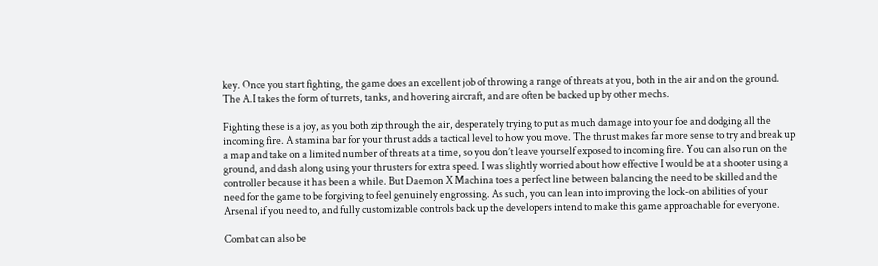key. Once you start fighting, the game does an excellent job of throwing a range of threats at you, both in the air and on the ground. The A.I takes the form of turrets, tanks, and hovering aircraft, and are often be backed up by other mechs.

Fighting these is a joy, as you both zip through the air, desperately trying to put as much damage into your foe and dodging all the incoming fire. A stamina bar for your thrust adds a tactical level to how you move. The thrust makes far more sense to try and break up a map and take on a limited number of threats at a time, so you don’t leave yourself exposed to incoming fire. You can also run on the ground, and dash along using your thrusters for extra speed. I was slightly worried about how effective I would be at a shooter using a controller because it has been a while. But Daemon X Machina toes a perfect line between balancing the need to be skilled and the need for the game to be forgiving to feel genuinely engrossing. As such, you can lean into improving the lock-on abilities of your Arsenal if you need to, and fully customizable controls back up the developers intend to make this game approachable for everyone.

Combat can also be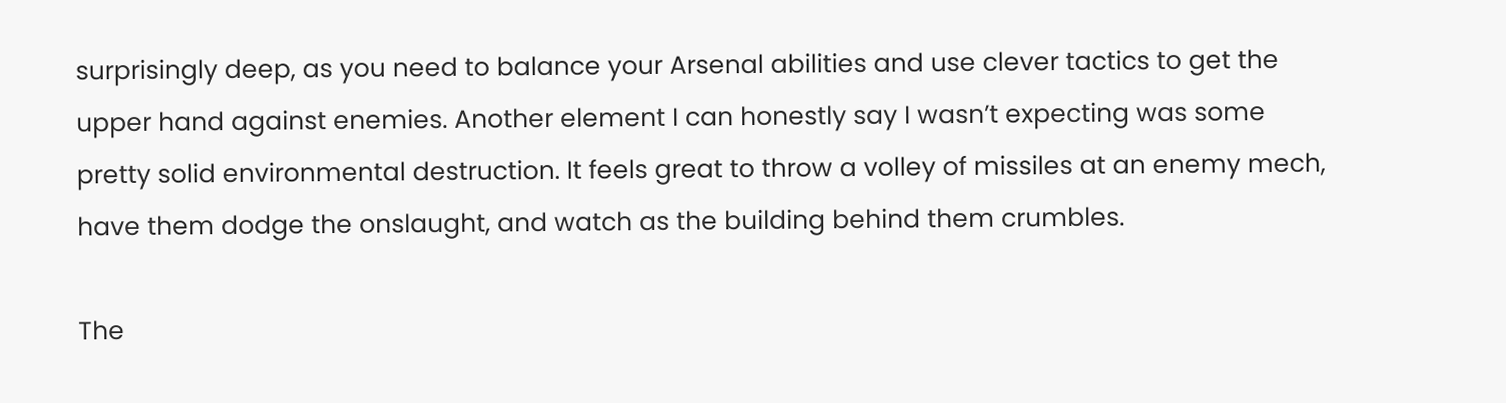surprisingly deep, as you need to balance your Arsenal abilities and use clever tactics to get the upper hand against enemies. Another element I can honestly say I wasn’t expecting was some pretty solid environmental destruction. It feels great to throw a volley of missiles at an enemy mech, have them dodge the onslaught, and watch as the building behind them crumbles.

The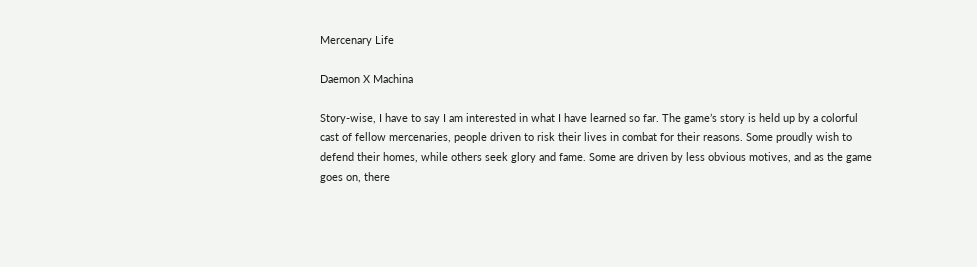Mercenary Life

Daemon X Machina

Story-wise, I have to say I am interested in what I have learned so far. The game’s story is held up by a colorful cast of fellow mercenaries, people driven to risk their lives in combat for their reasons. Some proudly wish to defend their homes, while others seek glory and fame. Some are driven by less obvious motives, and as the game goes on, there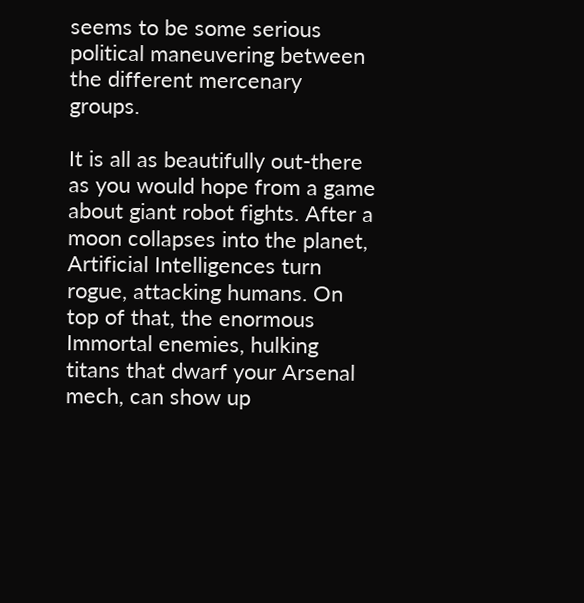seems to be some serious political maneuvering between the different mercenary groups.

It is all as beautifully out-there as you would hope from a game about giant robot fights. After a moon collapses into the planet, Artificial Intelligences turn rogue, attacking humans. On top of that, the enormous Immortal enemies, hulking titans that dwarf your Arsenal mech, can show up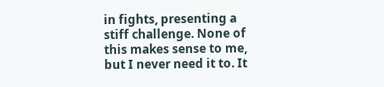in fights, presenting a stiff challenge. None of this makes sense to me, but I never need it to. It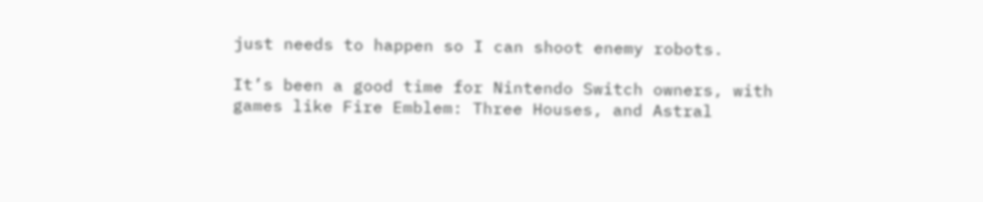just needs to happen so I can shoot enemy robots.

It’s been a good time for Nintendo Switch owners, with games like Fire Emblem: Three Houses, and Astral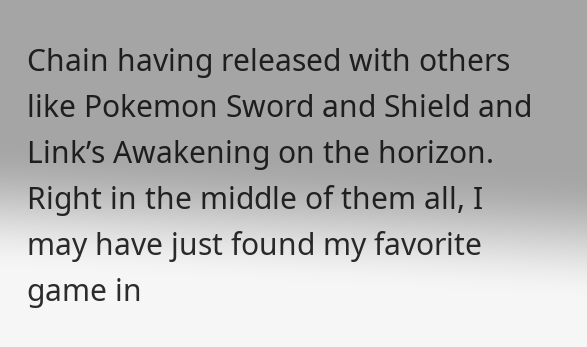Chain having released with others like Pokemon Sword and Shield and Link’s Awakening on the horizon. Right in the middle of them all, I may have just found my favorite game in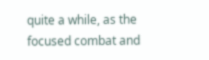quite a while, as the focused combat and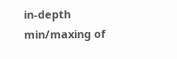in-depth min/maxing of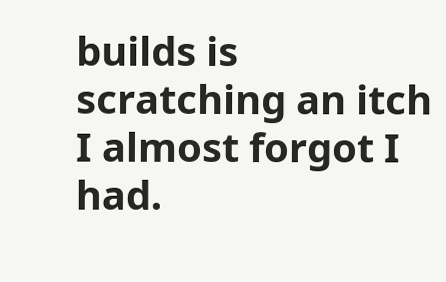builds is scratching an itch I almost forgot I had.